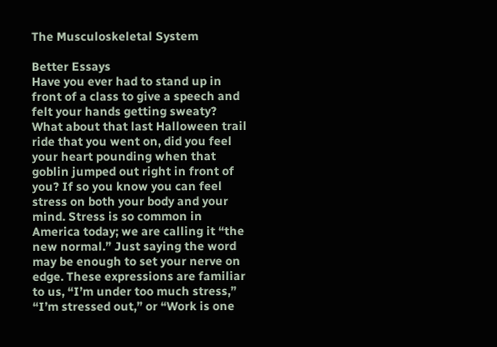The Musculoskeletal System

Better Essays
Have you ever had to stand up in front of a class to give a speech and felt your hands getting sweaty? What about that last Halloween trail ride that you went on, did you feel your heart pounding when that goblin jumped out right in front of you? If so you know you can feel stress on both your body and your mind. Stress is so common in America today; we are calling it “the new normal.” Just saying the word may be enough to set your nerve on edge. These expressions are familiar to us, “I’m under too much stress,” “I’m stressed out,” or “Work is one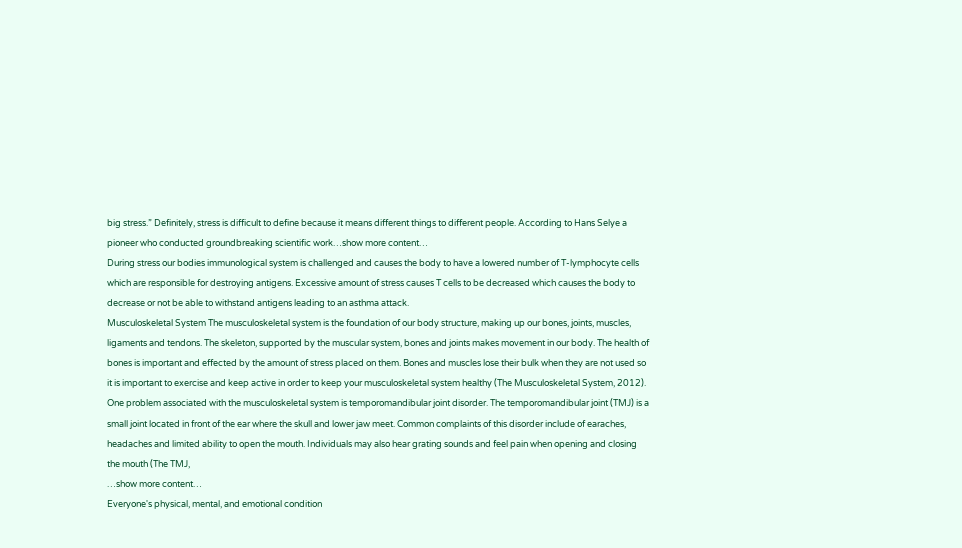big stress.” Definitely, stress is difficult to define because it means different things to different people. According to Hans Selye a pioneer who conducted groundbreaking scientific work…show more content…
During stress our bodies immunological system is challenged and causes the body to have a lowered number of T-lymphocyte cells which are responsible for destroying antigens. Excessive amount of stress causes T cells to be decreased which causes the body to decrease or not be able to withstand antigens leading to an asthma attack.
Musculoskeletal System The musculoskeletal system is the foundation of our body structure, making up our bones, joints, muscles, ligaments and tendons. The skeleton, supported by the muscular system, bones and joints makes movement in our body. The health of bones is important and effected by the amount of stress placed on them. Bones and muscles lose their bulk when they are not used so it is important to exercise and keep active in order to keep your musculoskeletal system healthy (The Musculoskeletal System, 2012). One problem associated with the musculoskeletal system is temporomandibular joint disorder. The temporomandibular joint (TMJ) is a small joint located in front of the ear where the skull and lower jaw meet. Common complaints of this disorder include of earaches, headaches and limited ability to open the mouth. Individuals may also hear grating sounds and feel pain when opening and closing the mouth (The TMJ,
…show more content…
Everyone's physical, mental, and emotional condition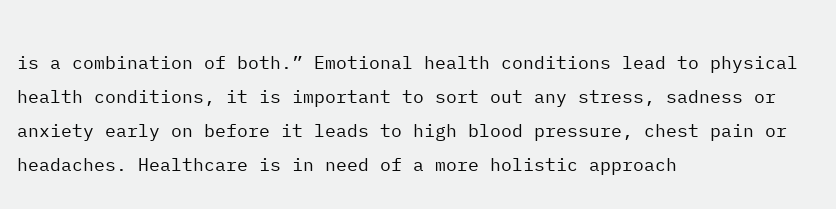is a combination of both.” Emotional health conditions lead to physical health conditions, it is important to sort out any stress, sadness or anxiety early on before it leads to high blood pressure, chest pain or headaches. Healthcare is in need of a more holistic approach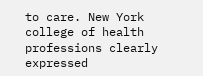to care. New York college of health professions clearly expressed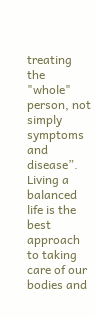treating the "whole" person, not simply symptoms and disease”. Living a balanced life is the best approach to taking care of our bodies and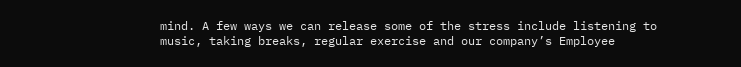mind. A few ways we can release some of the stress include listening to music, taking breaks, regular exercise and our company’s Employee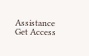Assistance
Get Access